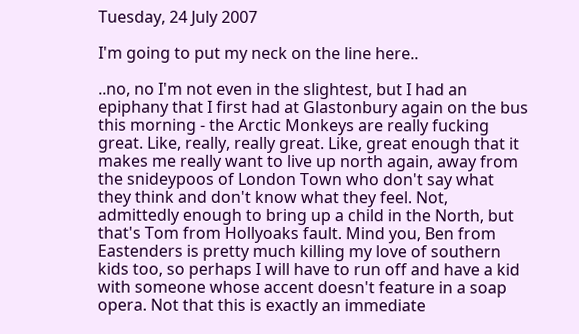Tuesday, 24 July 2007

I'm going to put my neck on the line here..

..no, no I'm not even in the slightest, but I had an epiphany that I first had at Glastonbury again on the bus this morning - the Arctic Monkeys are really fucking great. Like, really, really great. Like, great enough that it makes me really want to live up north again, away from the snideypoos of London Town who don't say what they think and don't know what they feel. Not, admittedly enough to bring up a child in the North, but that's Tom from Hollyoaks fault. Mind you, Ben from Eastenders is pretty much killing my love of southern kids too, so perhaps I will have to run off and have a kid with someone whose accent doesn't feature in a soap opera. Not that this is exactly an immediate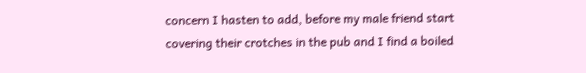concern I hasten to add, before my male friend start covering their crotches in the pub and I find a boiled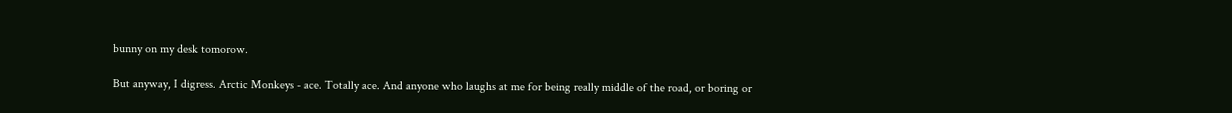bunny on my desk tomorow.

But anyway, I digress. Arctic Monkeys - ace. Totally ace. And anyone who laughs at me for being really middle of the road, or boring or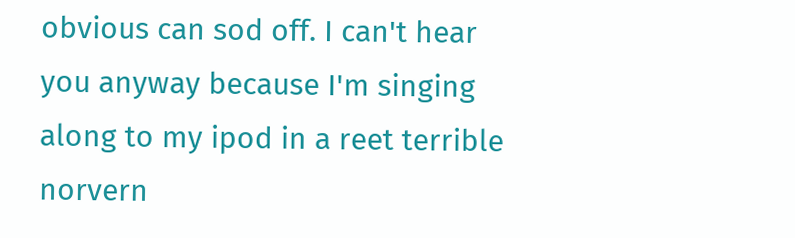obvious can sod off. I can't hear you anyway because I'm singing along to my ipod in a reet terrible norvern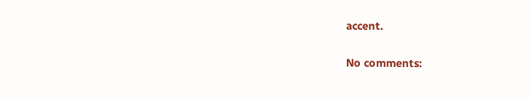accent.

No comments: